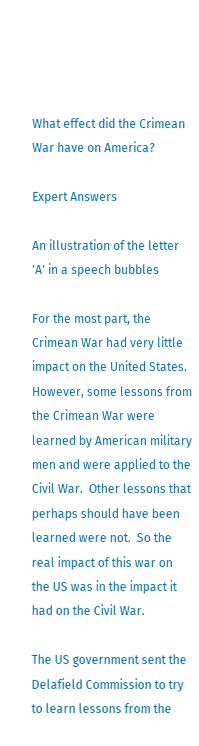What effect did the Crimean War have on America?

Expert Answers

An illustration of the letter 'A' in a speech bubbles

For the most part, the Crimean War had very little impact on the United States.  However, some lessons from the Crimean War were learned by American military men and were applied to the Civil War.  Other lessons that perhaps should have been learned were not.  So the real impact of this war on the US was in the impact it had on the Civil War.

The US government sent the Delafield Commission to try to learn lessons from the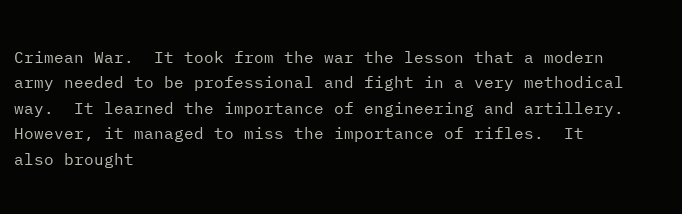Crimean War.  It took from the war the lesson that a modern army needed to be professional and fight in a very methodical way.  It learned the importance of engineering and artillery.  However, it managed to miss the importance of rifles.  It also brought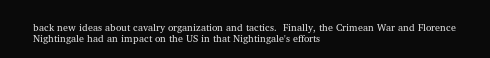back new ideas about cavalry organization and tactics.  Finally, the Crimean War and Florence Nightingale had an impact on the US in that Nightingale's efforts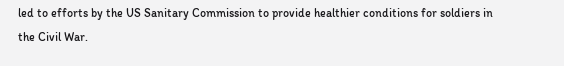led to efforts by the US Sanitary Commission to provide healthier conditions for soldiers in the Civil War.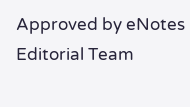Approved by eNotes Editorial Team